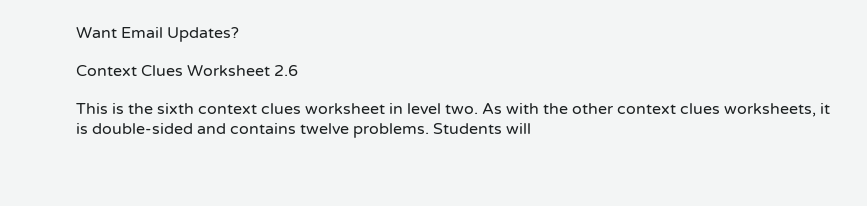Want Email Updates?

Context Clues Worksheet 2.6

This is the sixth context clues worksheet in level two. As with the other context clues worksheets, it is double-sided and contains twelve problems. Students will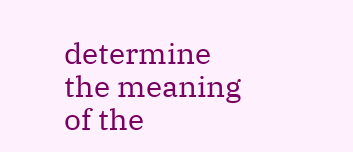determine the meaning of the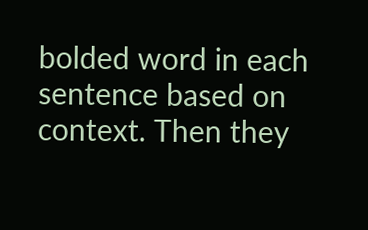bolded word in each sentence based on context. Then they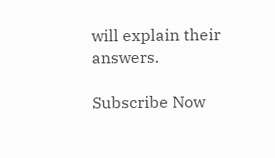will explain their answers.

Subscribe Now